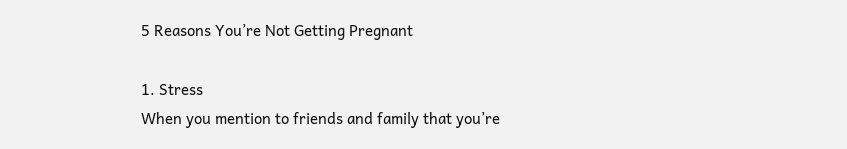5 Reasons You’re Not Getting Pregnant

1. Stress
When you mention to friends and family that you’re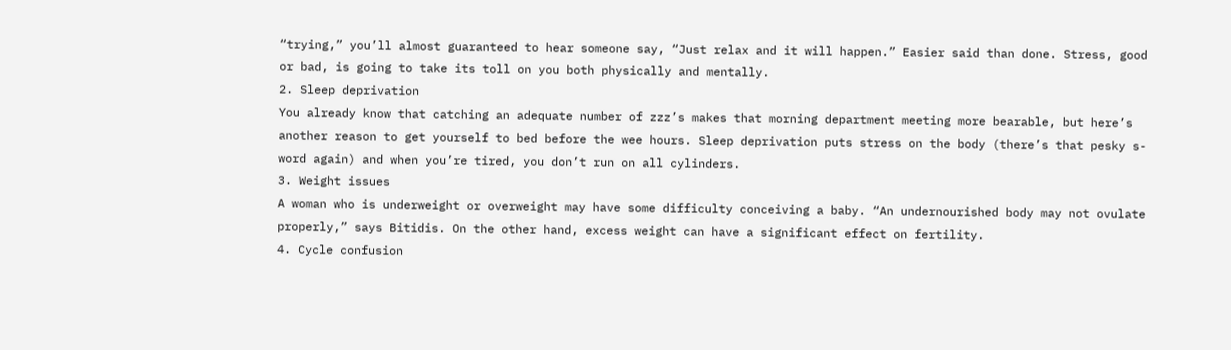“trying,” you’ll almost guaranteed to hear someone say, “Just relax and it will happen.” Easier said than done. Stress, good or bad, is going to take its toll on you both physically and mentally.
2. Sleep deprivation
You already know that catching an adequate number of zzz’s makes that morning department meeting more bearable, but here’s another reason to get yourself to bed before the wee hours. Sleep deprivation puts stress on the body (there’s that pesky s-word again) and when you’re tired, you don’t run on all cylinders.
3. Weight issues
A woman who is underweight or overweight may have some difficulty conceiving a baby. “An undernourished body may not ovulate properly,” says Bitidis. On the other hand, excess weight can have a significant effect on fertility.
4. Cycle confusion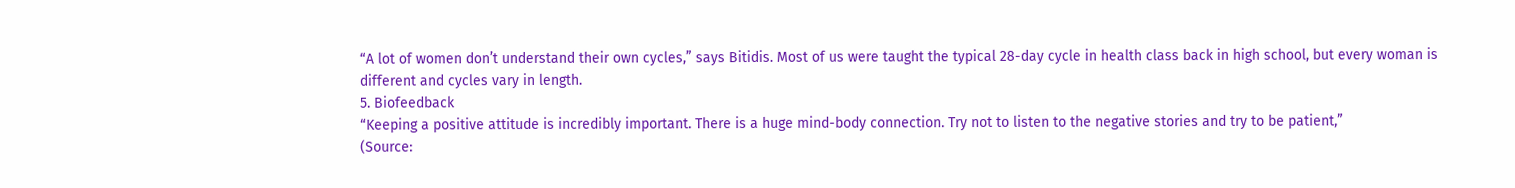“A lot of women don’t understand their own cycles,” says Bitidis. Most of us were taught the typical 28-day cycle in health class back in high school, but every woman is different and cycles vary in length.
5. Biofeedback
“Keeping a positive attitude is incredibly important. There is a huge mind-body connection. Try not to listen to the negative stories and try to be patient,”
(Source: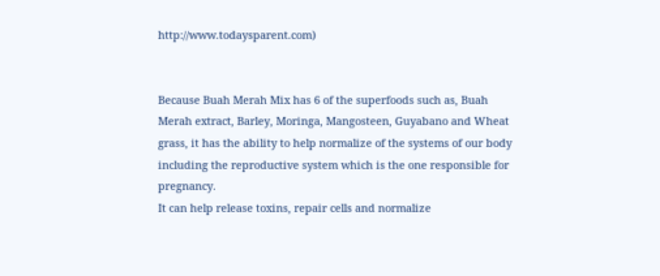http://www.todaysparent.com)


Because Buah Merah Mix has 6 of the superfoods such as, Buah Merah extract, Barley, Moringa, Mangosteen, Guyabano and Wheat grass, it has the ability to help normalize of the systems of our body including the reproductive system which is the one responsible for pregnancy.
It can help release toxins, repair cells and normalize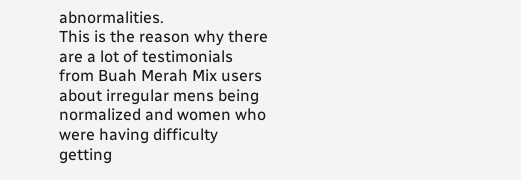abnormalities.
This is the reason why there are a lot of testimonials from Buah Merah Mix users about irregular mens being normalized and women who were having difficulty getting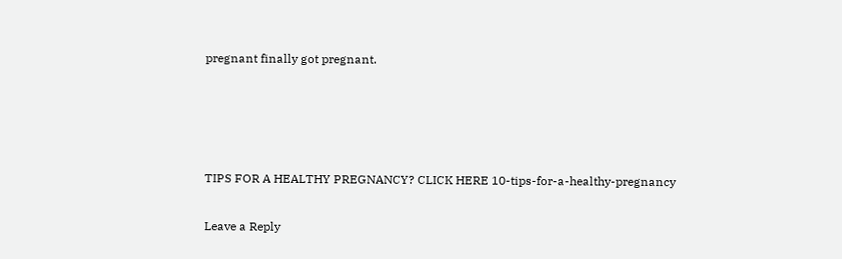pregnant finally got pregnant.




TIPS FOR A HEALTHY PREGNANCY? CLICK HERE 10-tips-for-a-healthy-pregnancy

Leave a Reply